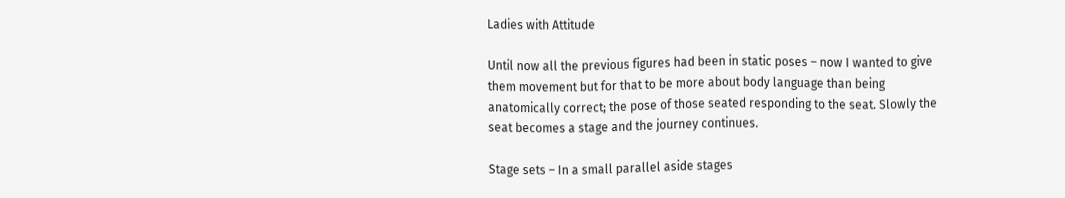Ladies with Attitude

Until now all the previous figures had been in static poses – now I wanted to give them movement but for that to be more about body language than being anatomically correct; the pose of those seated responding to the seat. Slowly the seat becomes a stage and the journey continues.

Stage sets – In a small parallel aside stages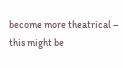become more theatrical – this might be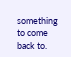something to come back to.